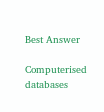Best Answer

Computerised databases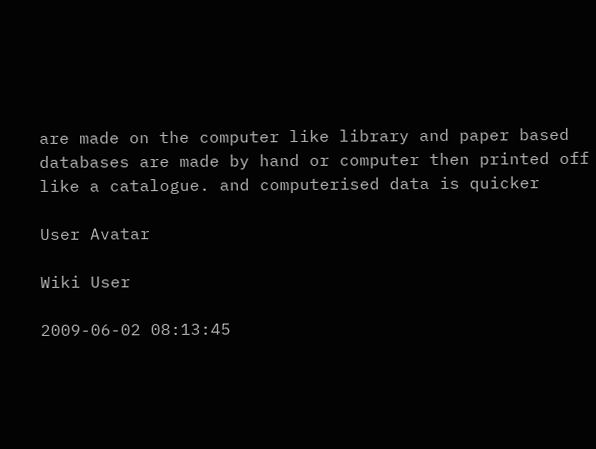are made on the computer like library and paper based databases are made by hand or computer then printed off like a catalogue. and computerised data is quicker

User Avatar

Wiki User

2009-06-02 08:13:45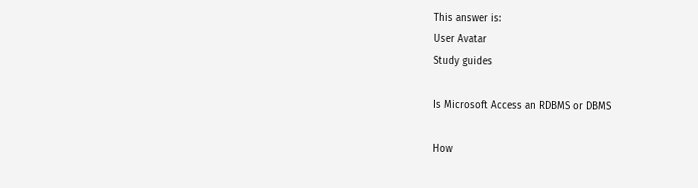This answer is:
User Avatar
Study guides

Is Microsoft Access an RDBMS or DBMS

How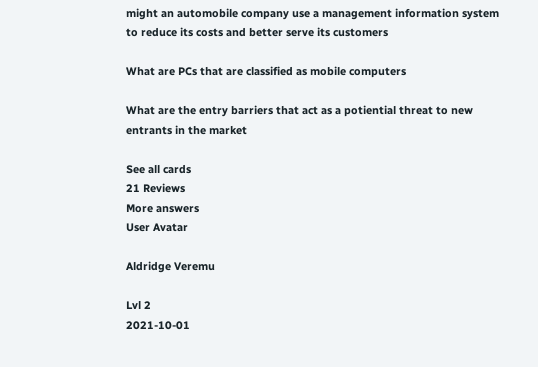might an automobile company use a management information system to reduce its costs and better serve its customers

What are PCs that are classified as mobile computers

What are the entry barriers that act as a potiential threat to new entrants in the market

See all cards
21 Reviews
More answers
User Avatar

Aldridge Veremu

Lvl 2
2021-10-01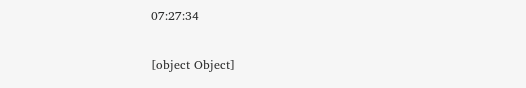07:27:34

[object Object]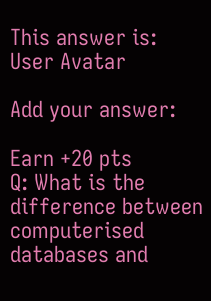This answer is:
User Avatar

Add your answer:

Earn +20 pts
Q: What is the difference between computerised databases and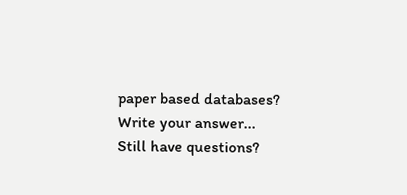paper based databases?
Write your answer...
Still have questions?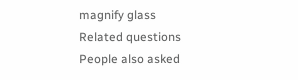magnify glass
Related questions
People also asked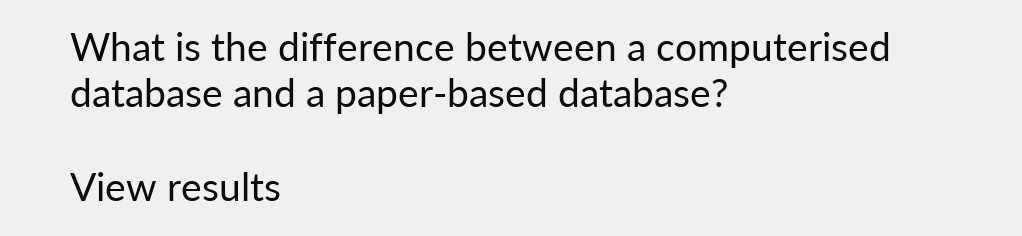What is the difference between a computerised database and a paper-based database?

View results